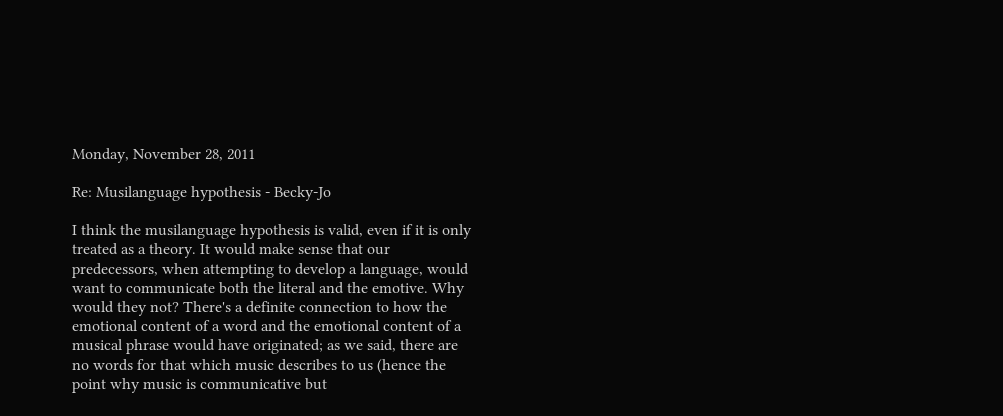Monday, November 28, 2011

Re: Musilanguage hypothesis - Becky-Jo

I think the musilanguage hypothesis is valid, even if it is only treated as a theory. It would make sense that our predecessors, when attempting to develop a language, would want to communicate both the literal and the emotive. Why would they not? There's a definite connection to how the emotional content of a word and the emotional content of a musical phrase would have originated; as we said, there are no words for that which music describes to us (hence the point why music is communicative but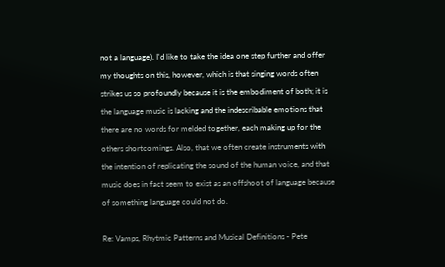not a language). I'd like to take the idea one step further and offer my thoughts on this, however, which is that singing words often strikes us so profoundly because it is the embodiment of both; it is the language music is lacking and the indescribable emotions that there are no words for melded together, each making up for the others shortcomings. Also, that we often create instruments with the intention of replicating the sound of the human voice, and that music does in fact seem to exist as an offshoot of language because of something language could not do.

Re: Vamps, Rhytmic Patterns and Musical Definitions - Pete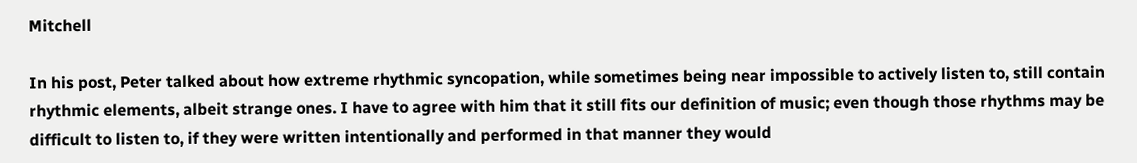Mitchell

In his post, Peter talked about how extreme rhythmic syncopation, while sometimes being near impossible to actively listen to, still contain rhythmic elements, albeit strange ones. I have to agree with him that it still fits our definition of music; even though those rhythms may be difficult to listen to, if they were written intentionally and performed in that manner they would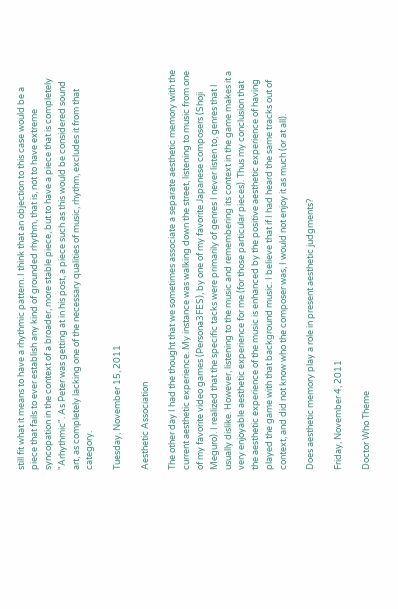still fit what it means to have a rhythmic pattern. I think that an objection to this case would be a piece that fails to ever establish any kind of grounded rhythm, that is, not to have extreme syncopation in the context of a broader, more stable piece, but to have a piece that is completely "Arhythmic". As Peter was getting at in his post, a piece such as this would be considered sound art, as completely lacking one of the necessary qualities of music, rhythm, excludes it from that category.

Tuesday, November 15, 2011

Aesthetic Association

The other day I had the thought that we sometimes associate a separate aesthetic memory with the current aesthetic experience. My instance was walking down the street, listening to music from one of my favorite video games (Persona3FES), by one of my favorite Japanese composers (Shoji Meguro). I realized that the specific tacks were primarily of genres I never listen to, genres that I usually dislike. However, listening to the music and remembering its context in the game makes it a very enjoyable aesthetic experience for me (for those particular pieces). Thus my conclusion that the aesthetic experience of the music is enhanced by the positive aesthetic experience of having played the game with that background music. I believe that if I had heard the same tracks out of context, and did not know who the composer was, I would not enjoy it as much (or at all).

Does aesthetic memory play a role in present aesthetic judgments?

Friday, November 4, 2011

Doctor Who Theme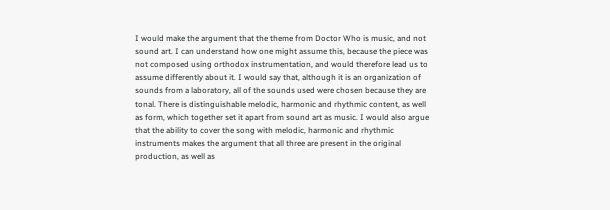I would make the argument that the theme from Doctor Who is music, and not sound art. I can understand how one might assume this, because the piece was not composed using orthodox instrumentation, and would therefore lead us to assume differently about it. I would say that, although it is an organization of sounds from a laboratory, all of the sounds used were chosen because they are tonal. There is distinguishable melodic, harmonic and rhythmic content, as well as form, which together set it apart from sound art as music. I would also argue that the ability to cover the song with melodic, harmonic and rhythmic instruments makes the argument that all three are present in the original production, as well as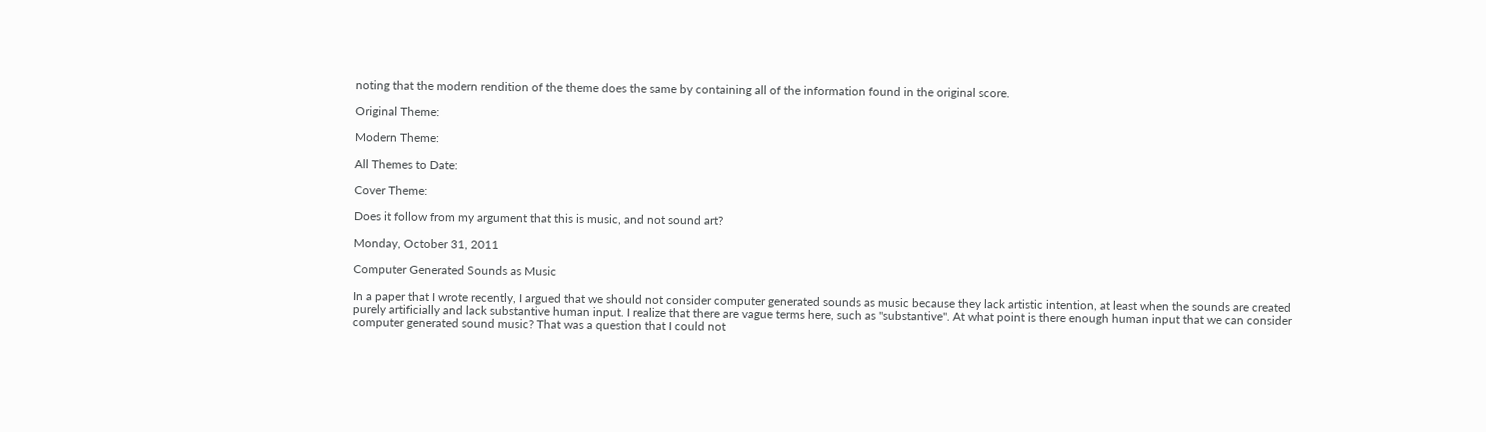noting that the modern rendition of the theme does the same by containing all of the information found in the original score.

Original Theme:

Modern Theme:

All Themes to Date:

Cover Theme:

Does it follow from my argument that this is music, and not sound art?

Monday, October 31, 2011

Computer Generated Sounds as Music

In a paper that I wrote recently, I argued that we should not consider computer generated sounds as music because they lack artistic intention, at least when the sounds are created purely artificially and lack substantive human input. I realize that there are vague terms here, such as "substantive". At what point is there enough human input that we can consider computer generated sound music? That was a question that I could not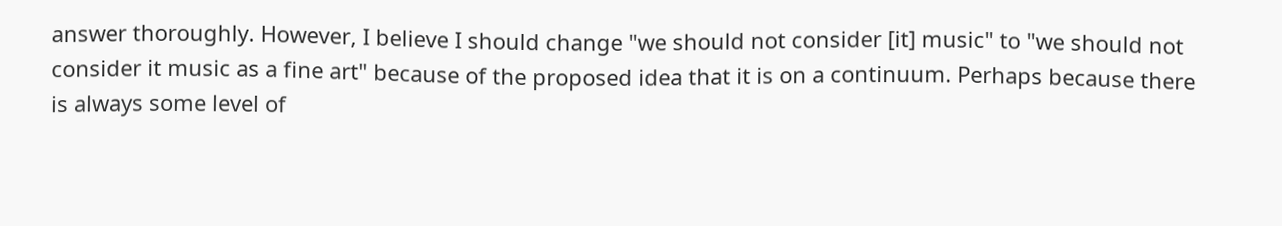answer thoroughly. However, I believe I should change "we should not consider [it] music" to "we should not consider it music as a fine art" because of the proposed idea that it is on a continuum. Perhaps because there is always some level of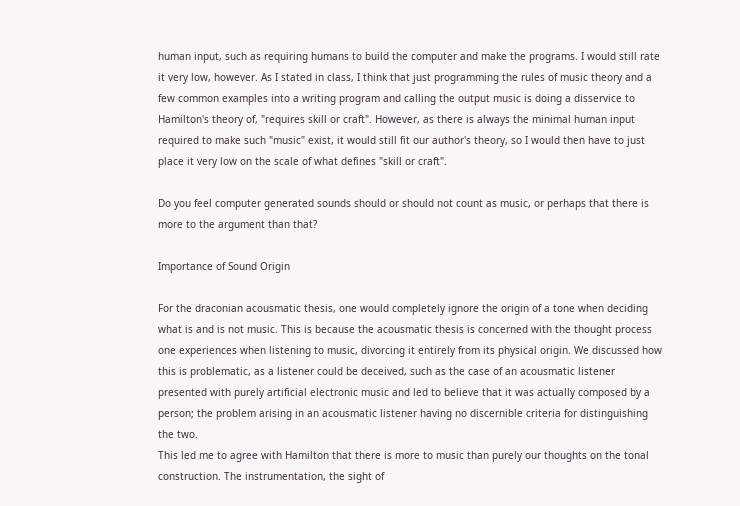human input, such as requiring humans to build the computer and make the programs. I would still rate it very low, however. As I stated in class, I think that just programming the rules of music theory and a few common examples into a writing program and calling the output music is doing a disservice to Hamilton's theory of, "requires skill or craft". However, as there is always the minimal human input required to make such "music" exist, it would still fit our author's theory, so I would then have to just place it very low on the scale of what defines "skill or craft".

Do you feel computer generated sounds should or should not count as music, or perhaps that there is more to the argument than that?

Importance of Sound Origin

For the draconian acousmatic thesis, one would completely ignore the origin of a tone when deciding what is and is not music. This is because the acousmatic thesis is concerned with the thought process one experiences when listening to music, divorcing it entirely from its physical origin. We discussed how this is problematic, as a listener could be deceived, such as the case of an acousmatic listener presented with purely artificial electronic music and led to believe that it was actually composed by a person; the problem arising in an acousmatic listener having no discernible criteria for distinguishing the two.
This led me to agree with Hamilton that there is more to music than purely our thoughts on the tonal construction. The instrumentation, the sight of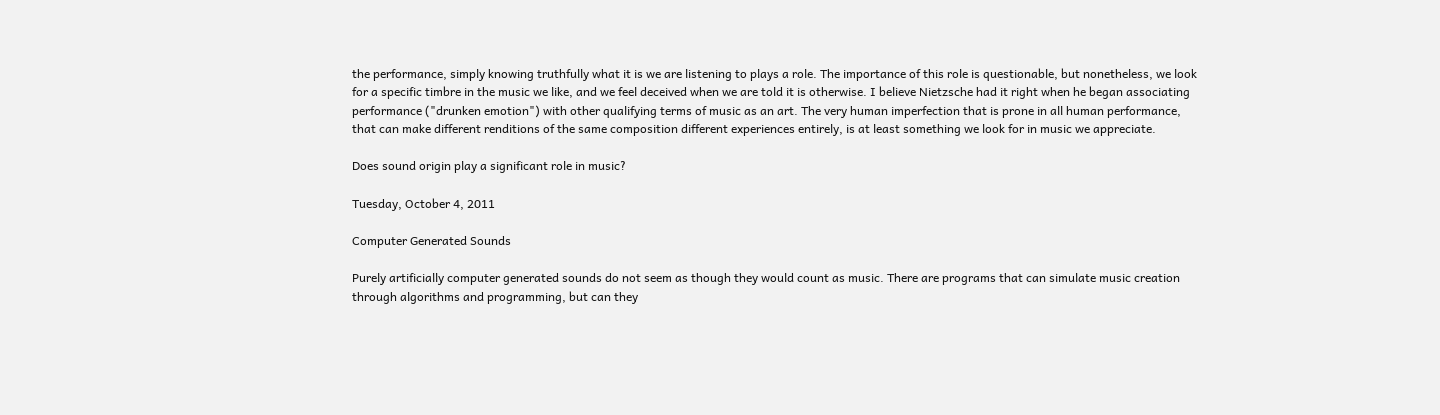the performance, simply knowing truthfully what it is we are listening to plays a role. The importance of this role is questionable, but nonetheless, we look for a specific timbre in the music we like, and we feel deceived when we are told it is otherwise. I believe Nietzsche had it right when he began associating performance ("drunken emotion") with other qualifying terms of music as an art. The very human imperfection that is prone in all human performance, that can make different renditions of the same composition different experiences entirely, is at least something we look for in music we appreciate.

Does sound origin play a significant role in music?

Tuesday, October 4, 2011

Computer Generated Sounds

Purely artificially computer generated sounds do not seem as though they would count as music. There are programs that can simulate music creation through algorithms and programming, but can they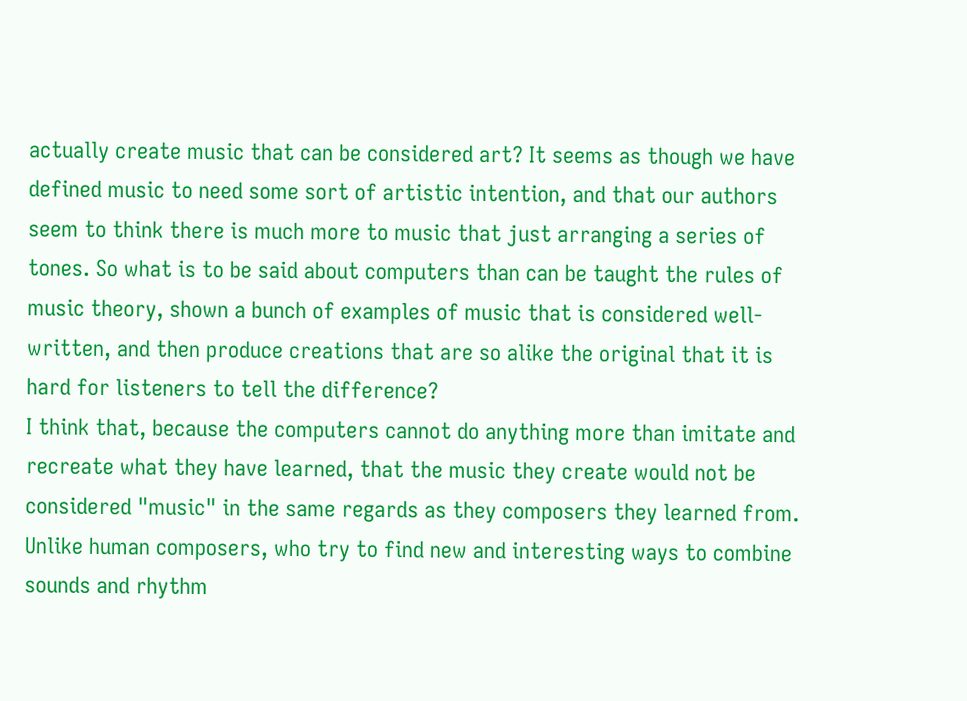actually create music that can be considered art? It seems as though we have defined music to need some sort of artistic intention, and that our authors seem to think there is much more to music that just arranging a series of tones. So what is to be said about computers than can be taught the rules of music theory, shown a bunch of examples of music that is considered well-written, and then produce creations that are so alike the original that it is hard for listeners to tell the difference?
I think that, because the computers cannot do anything more than imitate and recreate what they have learned, that the music they create would not be considered "music" in the same regards as they composers they learned from. Unlike human composers, who try to find new and interesting ways to combine sounds and rhythm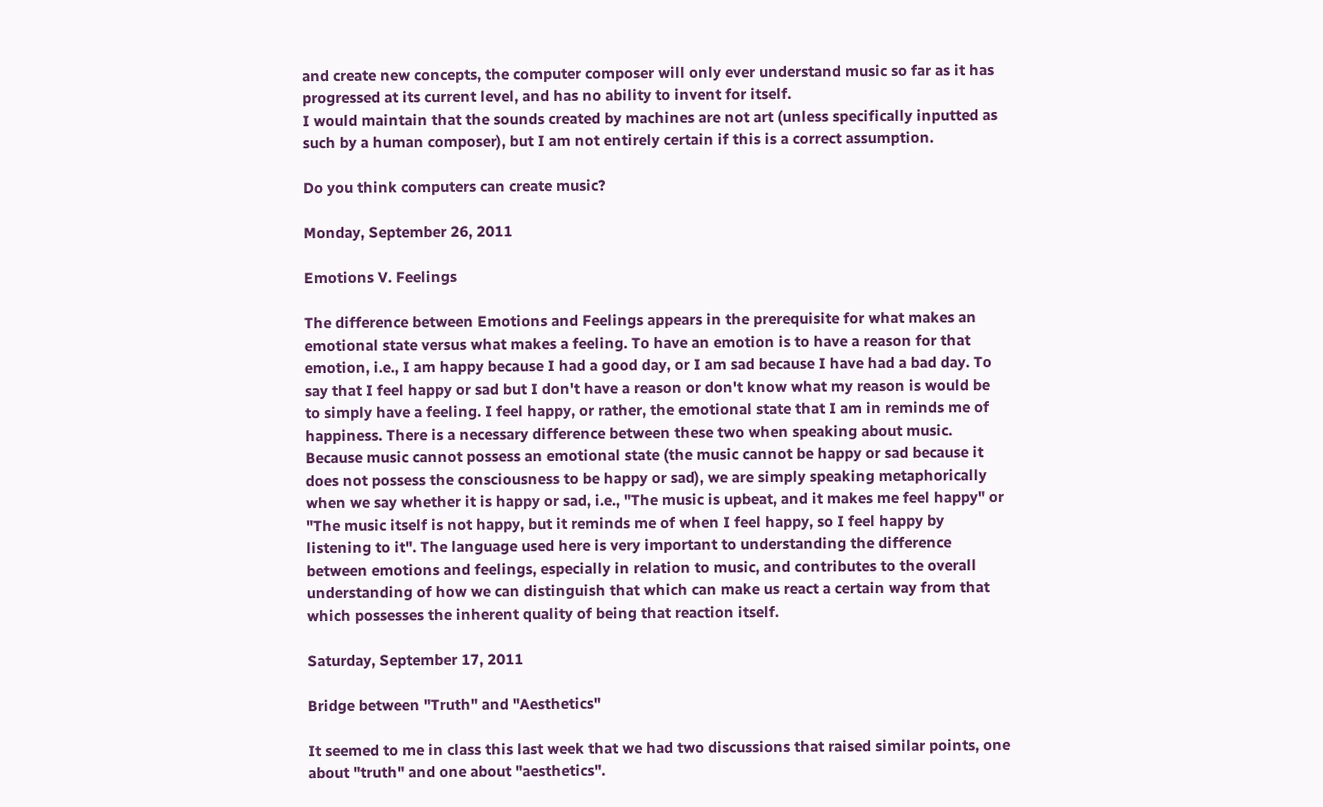and create new concepts, the computer composer will only ever understand music so far as it has progressed at its current level, and has no ability to invent for itself.
I would maintain that the sounds created by machines are not art (unless specifically inputted as such by a human composer), but I am not entirely certain if this is a correct assumption.

Do you think computers can create music?

Monday, September 26, 2011

Emotions V. Feelings

The difference between Emotions and Feelings appears in the prerequisite for what makes an emotional state versus what makes a feeling. To have an emotion is to have a reason for that emotion, i.e., I am happy because I had a good day, or I am sad because I have had a bad day. To say that I feel happy or sad but I don't have a reason or don't know what my reason is would be to simply have a feeling. I feel happy, or rather, the emotional state that I am in reminds me of happiness. There is a necessary difference between these two when speaking about music. Because music cannot possess an emotional state (the music cannot be happy or sad because it does not possess the consciousness to be happy or sad), we are simply speaking metaphorically when we say whether it is happy or sad, i.e., "The music is upbeat, and it makes me feel happy" or "The music itself is not happy, but it reminds me of when I feel happy, so I feel happy by listening to it". The language used here is very important to understanding the difference between emotions and feelings, especially in relation to music, and contributes to the overall understanding of how we can distinguish that which can make us react a certain way from that which possesses the inherent quality of being that reaction itself.

Saturday, September 17, 2011

Bridge between "Truth" and "Aesthetics"

It seemed to me in class this last week that we had two discussions that raised similar points, one about "truth" and one about "aesthetics".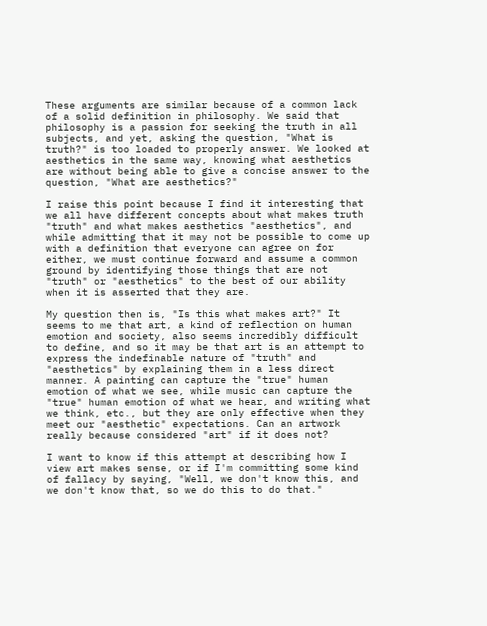These arguments are similar because of a common lack of a solid definition in philosophy. We said that philosophy is a passion for seeking the truth in all subjects, and yet, asking the question, "What is truth?" is too loaded to properly answer. We looked at aesthetics in the same way, knowing what aesthetics are without being able to give a concise answer to the question, "What are aesthetics?"

I raise this point because I find it interesting that we all have different concepts about what makes truth "truth" and what makes aesthetics "aesthetics", and while admitting that it may not be possible to come up with a definition that everyone can agree on for either, we must continue forward and assume a common ground by identifying those things that are not "truth" or "aesthetics" to the best of our ability when it is asserted that they are.

My question then is, "Is this what makes art?" It seems to me that art, a kind of reflection on human emotion and society, also seems incredibly difficult to define, and so it may be that art is an attempt to express the indefinable nature of "truth" and "aesthetics" by explaining them in a less direct manner. A painting can capture the "true" human emotion of what we see, while music can capture the "true" human emotion of what we hear, and writing what we think, etc., but they are only effective when they meet our "aesthetic" expectations. Can an artwork really because considered "art" if it does not?

I want to know if this attempt at describing how I view art makes sense, or if I'm committing some kind of fallacy by saying, "Well, we don't know this, and we don't know that, so we do this to do that."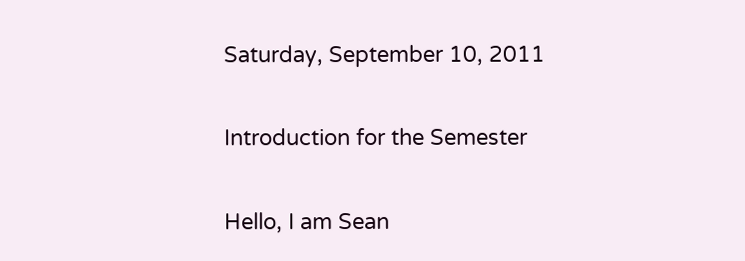Saturday, September 10, 2011

Introduction for the Semester

Hello, I am Sean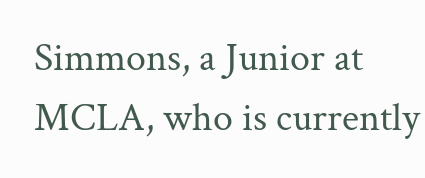Simmons, a Junior at MCLA, who is currently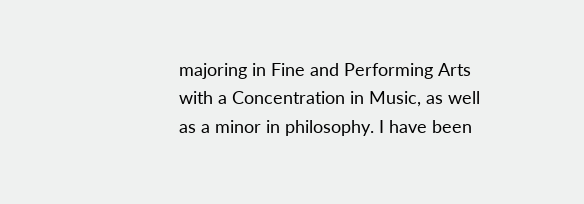majoring in Fine and Performing Arts with a Concentration in Music, as well as a minor in philosophy. I have been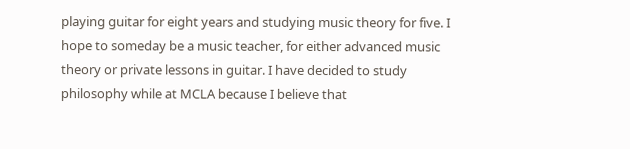playing guitar for eight years and studying music theory for five. I hope to someday be a music teacher, for either advanced music theory or private lessons in guitar. I have decided to study philosophy while at MCLA because I believe that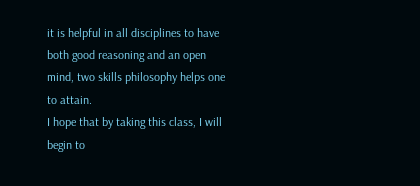it is helpful in all disciplines to have both good reasoning and an open mind, two skills philosophy helps one to attain.
I hope that by taking this class, I will begin to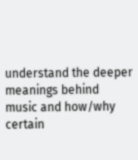understand the deeper meanings behind music and how/why certain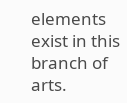elements exist in this branch of arts.